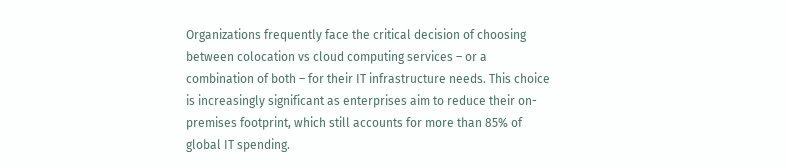Organizations frequently face the critical decision of choosing between colocation vs cloud computing services – or a combination of both – for their IT infrastructure needs. This choice is increasingly significant as enterprises aim to reduce their on-premises footprint, which still accounts for more than 85% of global IT spending.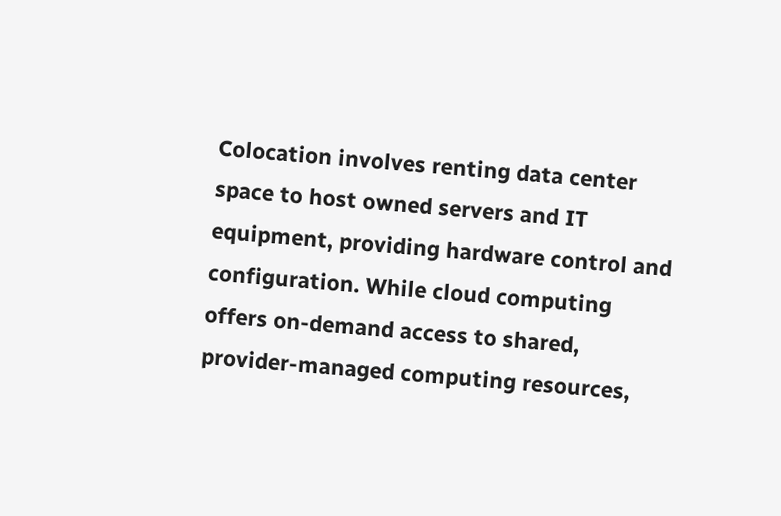Colocation involves renting data center space to host owned servers and IT equipment, providing hardware control and configuration. While cloud computing offers on-demand access to shared, provider-managed computing resources,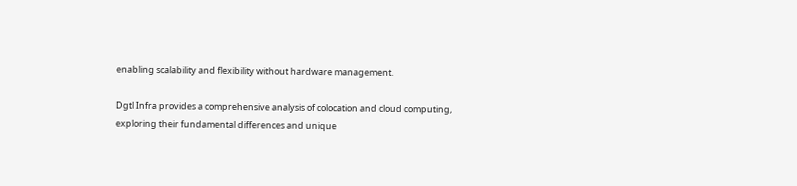enabling scalability and flexibility without hardware management.

Dgtl Infra provides a comprehensive analysis of colocation and cloud computing, exploring their fundamental differences and unique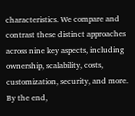characteristics. We compare and contrast these distinct approaches across nine key aspects, including ownership, scalability, costs, customization, security, and more. By the end,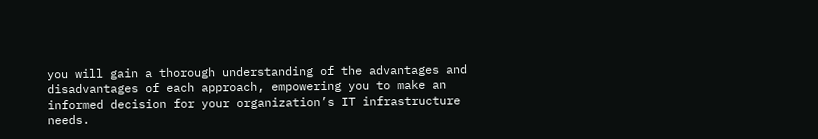you will gain a thorough understanding of the advantages and disadvantages of each approach, empowering you to make an informed decision for your organization’s IT infrastructure needs.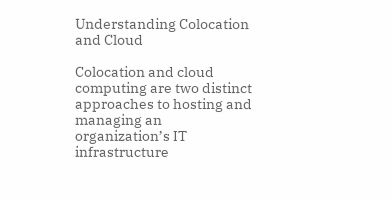Understanding Colocation and Cloud

Colocation and cloud computing are two distinct approaches to hosting and managing an organization’s IT infrastructure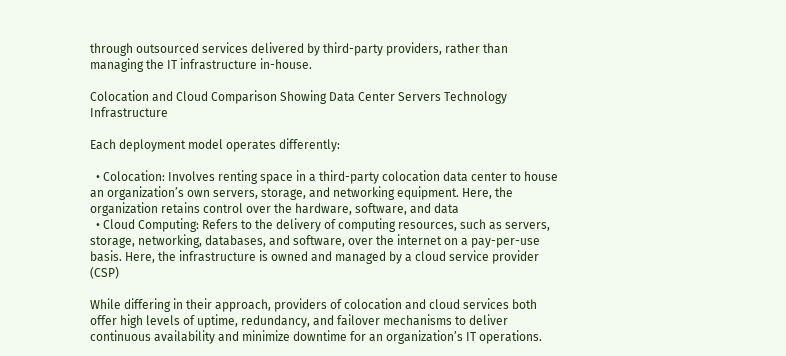through outsourced services delivered by third-party providers, rather than managing the IT infrastructure in-house.

Colocation and Cloud Comparison Showing Data Center Servers Technology Infrastructure

Each deployment model operates differently:

  • Colocation: Involves renting space in a third-party colocation data center to house an organization’s own servers, storage, and networking equipment. Here, the organization retains control over the hardware, software, and data
  • Cloud Computing: Refers to the delivery of computing resources, such as servers, storage, networking, databases, and software, over the internet on a pay-per-use basis. Here, the infrastructure is owned and managed by a cloud service provider (CSP)

While differing in their approach, providers of colocation and cloud services both offer high levels of uptime, redundancy, and failover mechanisms to deliver continuous availability and minimize downtime for an organization’s IT operations.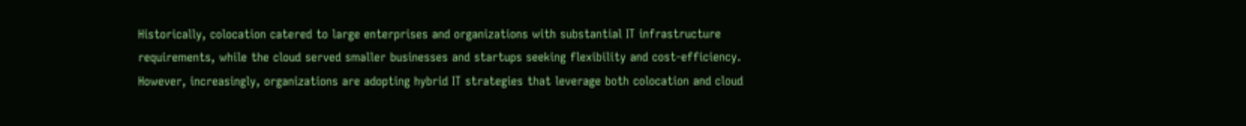Historically, colocation catered to large enterprises and organizations with substantial IT infrastructure requirements, while the cloud served smaller businesses and startups seeking flexibility and cost-efficiency. However, increasingly, organizations are adopting hybrid IT strategies that leverage both colocation and cloud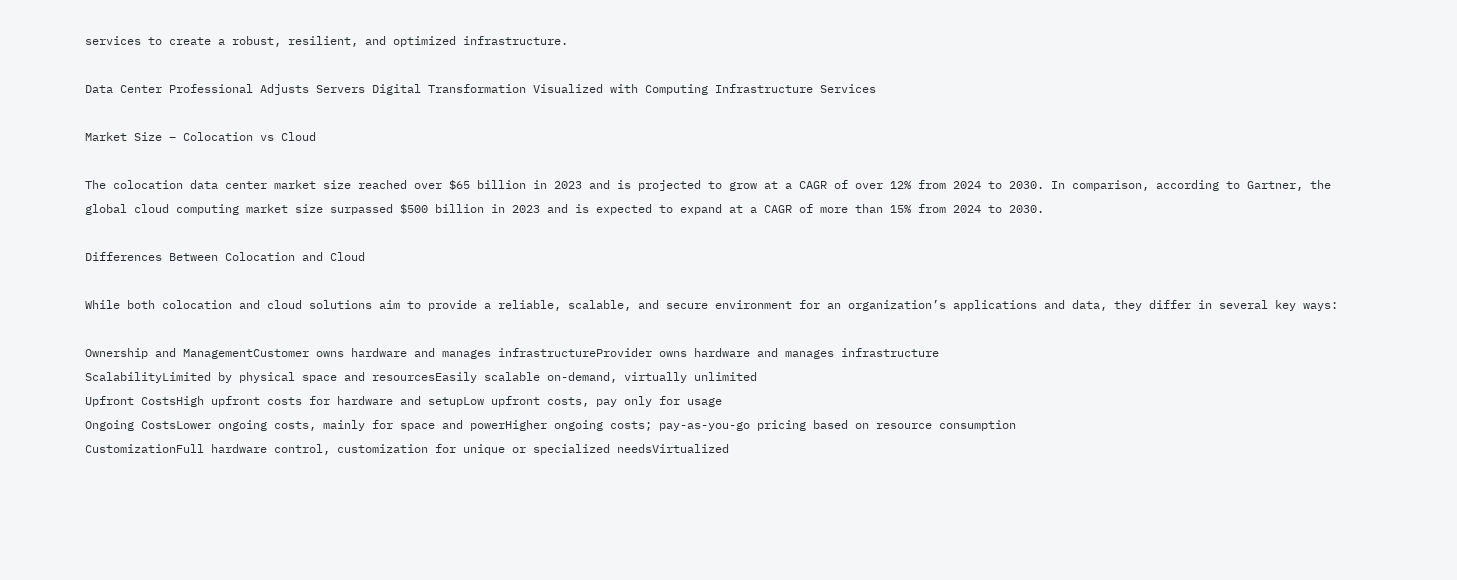services to create a robust, resilient, and optimized infrastructure.

Data Center Professional Adjusts Servers Digital Transformation Visualized with Computing Infrastructure Services

Market Size – Colocation vs Cloud

The colocation data center market size reached over $65 billion in 2023 and is projected to grow at a CAGR of over 12% from 2024 to 2030. In comparison, according to Gartner, the global cloud computing market size surpassed $500 billion in 2023 and is expected to expand at a CAGR of more than 15% from 2024 to 2030.

Differences Between Colocation and Cloud

While both colocation and cloud solutions aim to provide a reliable, scalable, and secure environment for an organization’s applications and data, they differ in several key ways:

Ownership and ManagementCustomer owns hardware and manages infrastructureProvider owns hardware and manages infrastructure
ScalabilityLimited by physical space and resourcesEasily scalable on-demand, virtually unlimited
Upfront CostsHigh upfront costs for hardware and setupLow upfront costs, pay only for usage
Ongoing CostsLower ongoing costs, mainly for space and powerHigher ongoing costs; pay-as-you-go pricing based on resource consumption
CustomizationFull hardware control, customization for unique or specialized needsVirtualized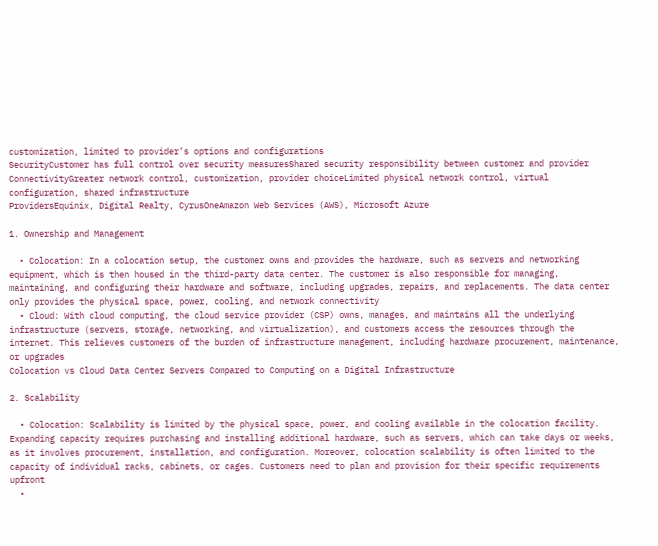customization, limited to provider’s options and configurations
SecurityCustomer has full control over security measuresShared security responsibility between customer and provider
ConnectivityGreater network control, customization, provider choiceLimited physical network control, virtual configuration, shared infrastructure
ProvidersEquinix, Digital Realty, CyrusOneAmazon Web Services (AWS), Microsoft Azure

1. Ownership and Management

  • Colocation: In a colocation setup, the customer owns and provides the hardware, such as servers and networking equipment, which is then housed in the third-party data center. The customer is also responsible for managing, maintaining, and configuring their hardware and software, including upgrades, repairs, and replacements. The data center only provides the physical space, power, cooling, and network connectivity
  • Cloud: With cloud computing, the cloud service provider (CSP) owns, manages, and maintains all the underlying infrastructure (servers, storage, networking, and virtualization), and customers access the resources through the internet. This relieves customers of the burden of infrastructure management, including hardware procurement, maintenance, or upgrades
Colocation vs Cloud Data Center Servers Compared to Computing on a Digital Infrastructure

2. Scalability

  • Colocation: Scalability is limited by the physical space, power, and cooling available in the colocation facility. Expanding capacity requires purchasing and installing additional hardware, such as servers, which can take days or weeks, as it involves procurement, installation, and configuration. Moreover, colocation scalability is often limited to the capacity of individual racks, cabinets, or cages. Customers need to plan and provision for their specific requirements upfront
  •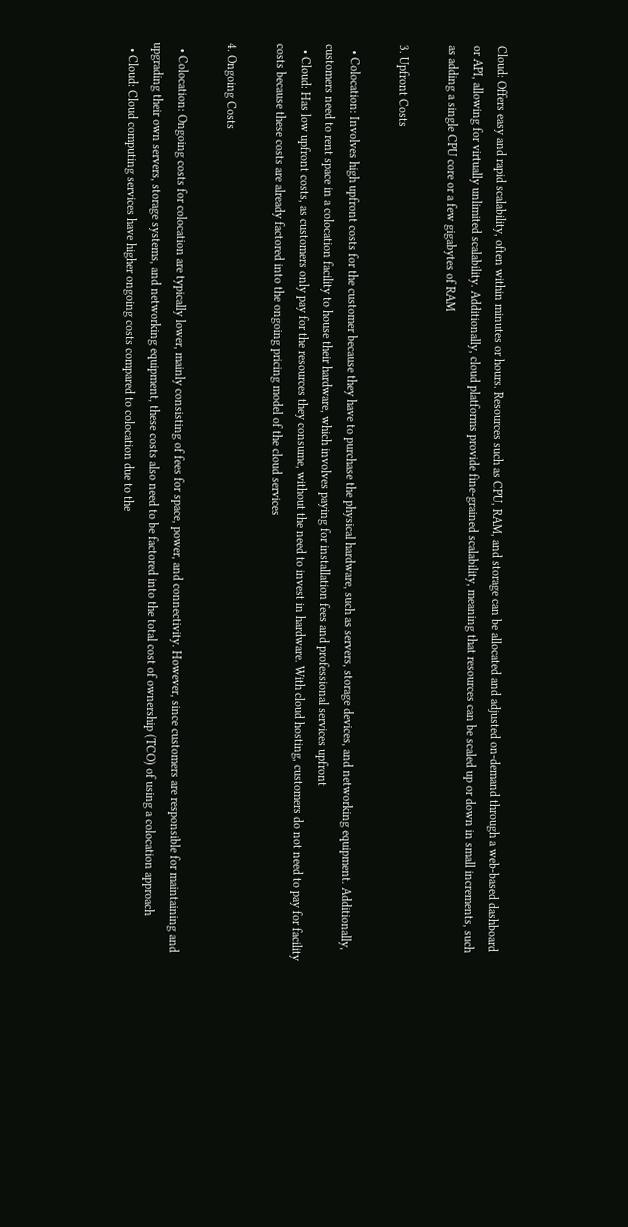Cloud: Offers easy and rapid scalability, often within minutes or hours. Resources such as CPU, RAM, and storage can be allocated and adjusted on-demand through a web-based dashboard or API, allowing for virtually unlimited scalability. Additionally, cloud platforms provide fine-grained scalability, meaning that resources can be scaled up or down in small increments, such as adding a single CPU core or a few gigabytes of RAM

3. Upfront Costs

  • Colocation: Involves high upfront costs for the customer because they have to purchase the physical hardware, such as servers, storage devices, and networking equipment. Additionally, customers need to rent space in a colocation facility to house their hardware, which involves paying for installation fees and professional services upfront
  • Cloud: Has low upfront costs, as customers only pay for the resources they consume, without the need to invest in hardware. With cloud hosting, customers do not need to pay for facility costs because these costs are already factored into the ongoing pricing model of the cloud services

4. Ongoing Costs

  • Colocation: Ongoing costs for colocation are typically lower, mainly consisting of fees for space, power, and connectivity. However, since customers are responsible for maintaining and upgrading their own servers, storage systems, and networking equipment, these costs also need to be factored into the total cost of ownership (TCO) of using a colocation approach
  • Cloud: Cloud computing services have higher ongoing costs compared to colocation due to the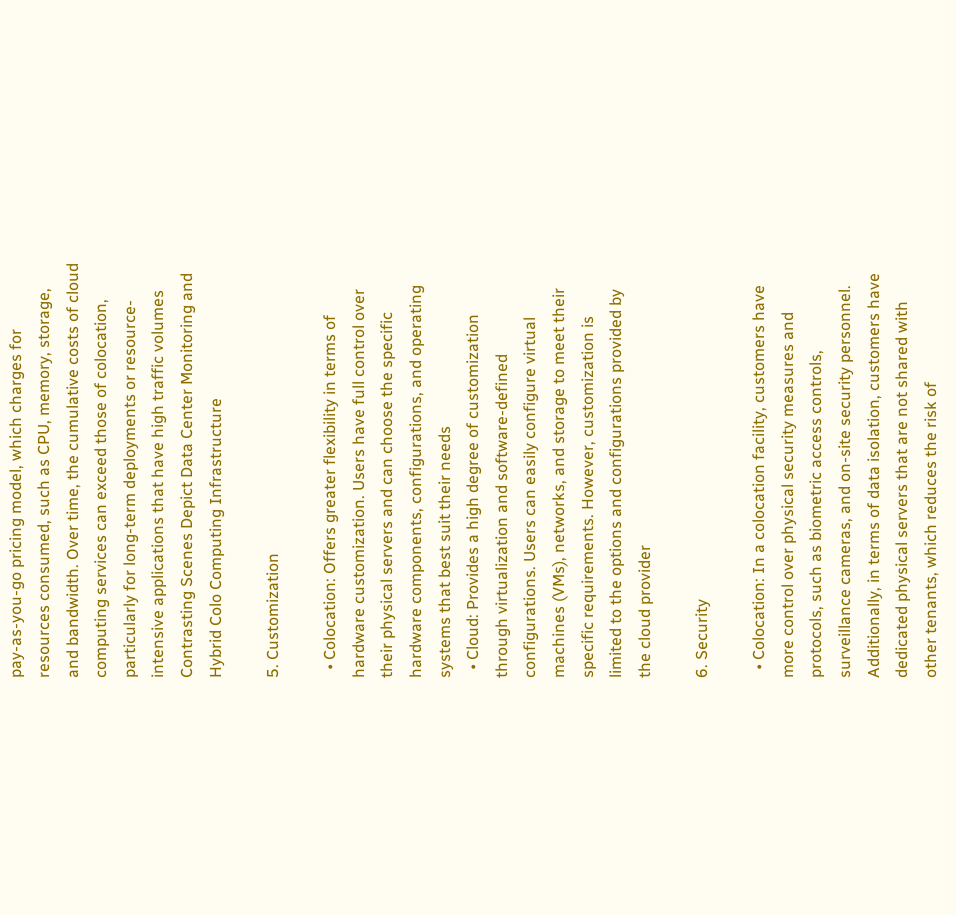pay-as-you-go pricing model, which charges for resources consumed, such as CPU, memory, storage, and bandwidth. Over time, the cumulative costs of cloud computing services can exceed those of colocation, particularly for long-term deployments or resource-intensive applications that have high traffic volumes
Contrasting Scenes Depict Data Center Monitoring and Hybrid Colo Computing Infrastructure

5. Customization

  • Colocation: Offers greater flexibility in terms of hardware customization. Users have full control over their physical servers and can choose the specific hardware components, configurations, and operating systems that best suit their needs
  • Cloud: Provides a high degree of customization through virtualization and software-defined configurations. Users can easily configure virtual machines (VMs), networks, and storage to meet their specific requirements. However, customization is limited to the options and configurations provided by the cloud provider

6. Security

  • Colocation: In a colocation facility, customers have more control over physical security measures and protocols, such as biometric access controls, surveillance cameras, and on-site security personnel. Additionally, in terms of data isolation, customers have dedicated physical servers that are not shared with other tenants, which reduces the risk of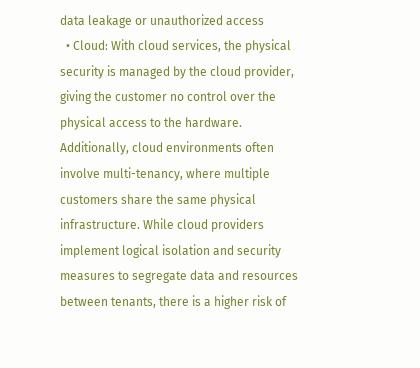data leakage or unauthorized access
  • Cloud: With cloud services, the physical security is managed by the cloud provider, giving the customer no control over the physical access to the hardware. Additionally, cloud environments often involve multi-tenancy, where multiple customers share the same physical infrastructure. While cloud providers implement logical isolation and security measures to segregate data and resources between tenants, there is a higher risk of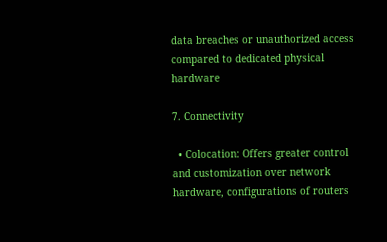data breaches or unauthorized access compared to dedicated physical hardware

7. Connectivity

  • Colocation: Offers greater control and customization over network hardware, configurations of routers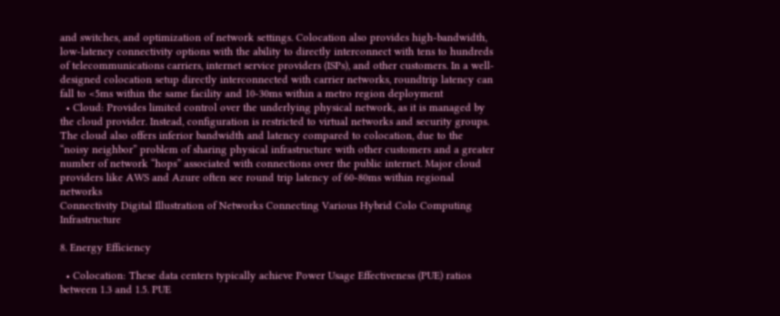and switches, and optimization of network settings. Colocation also provides high-bandwidth, low-latency connectivity options with the ability to directly interconnect with tens to hundreds of telecommunications carriers, internet service providers (ISPs), and other customers. In a well-designed colocation setup directly interconnected with carrier networks, roundtrip latency can fall to <5ms within the same facility and 10-30ms within a metro region deployment
  • Cloud: Provides limited control over the underlying physical network, as it is managed by the cloud provider. Instead, configuration is restricted to virtual networks and security groups. The cloud also offers inferior bandwidth and latency compared to colocation, due to the “noisy neighbor” problem of sharing physical infrastructure with other customers and a greater number of network “hops” associated with connections over the public internet. Major cloud providers like AWS and Azure often see round trip latency of 60-80ms within regional networks
Connectivity Digital Illustration of Networks Connecting Various Hybrid Colo Computing Infrastructure

8. Energy Efficiency

  • Colocation: These data centers typically achieve Power Usage Effectiveness (PUE) ratios between 1.3 and 1.5. PUE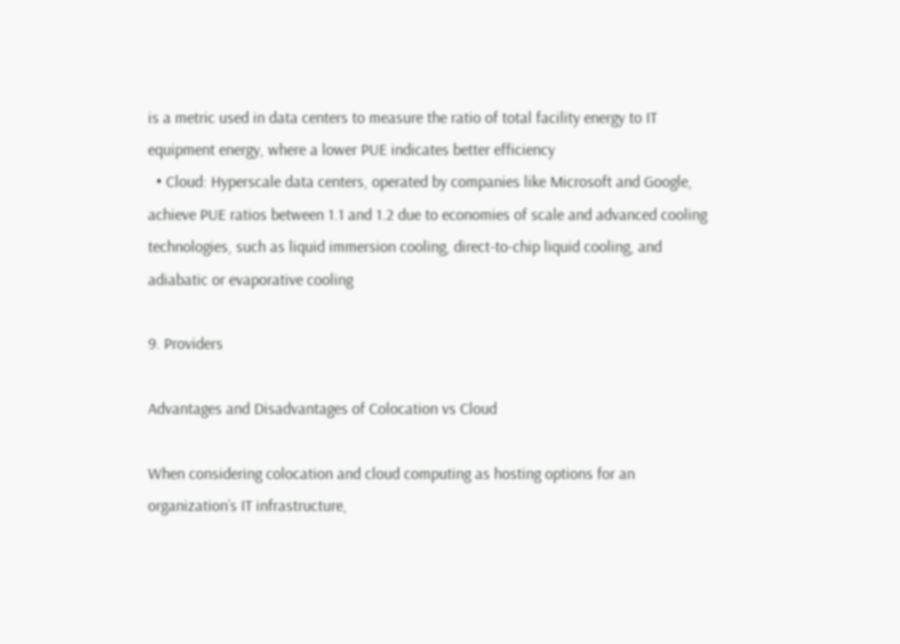is a metric used in data centers to measure the ratio of total facility energy to IT equipment energy, where a lower PUE indicates better efficiency
  • Cloud: Hyperscale data centers, operated by companies like Microsoft and Google, achieve PUE ratios between 1.1 and 1.2 due to economies of scale and advanced cooling technologies, such as liquid immersion cooling, direct-to-chip liquid cooling, and adiabatic or evaporative cooling

9. Providers

Advantages and Disadvantages of Colocation vs Cloud

When considering colocation and cloud computing as hosting options for an organization’s IT infrastructure,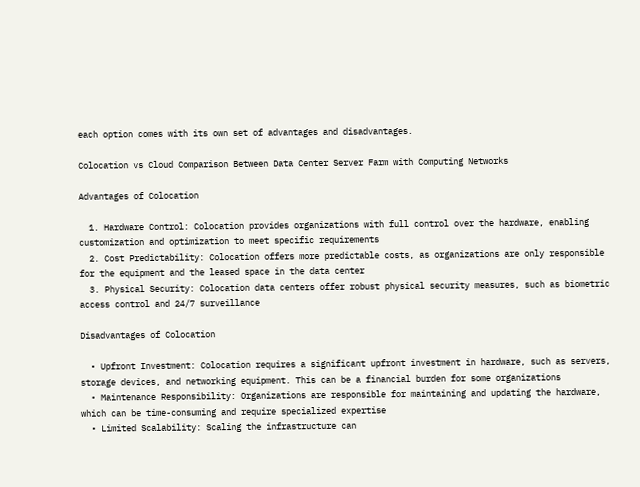each option comes with its own set of advantages and disadvantages.

Colocation vs Cloud Comparison Between Data Center Server Farm with Computing Networks

Advantages of Colocation

  1. Hardware Control: Colocation provides organizations with full control over the hardware, enabling customization and optimization to meet specific requirements
  2. Cost Predictability: Colocation offers more predictable costs, as organizations are only responsible for the equipment and the leased space in the data center
  3. Physical Security: Colocation data centers offer robust physical security measures, such as biometric access control and 24/7 surveillance

Disadvantages of Colocation

  • Upfront Investment: Colocation requires a significant upfront investment in hardware, such as servers, storage devices, and networking equipment. This can be a financial burden for some organizations
  • Maintenance Responsibility: Organizations are responsible for maintaining and updating the hardware, which can be time-consuming and require specialized expertise
  • Limited Scalability: Scaling the infrastructure can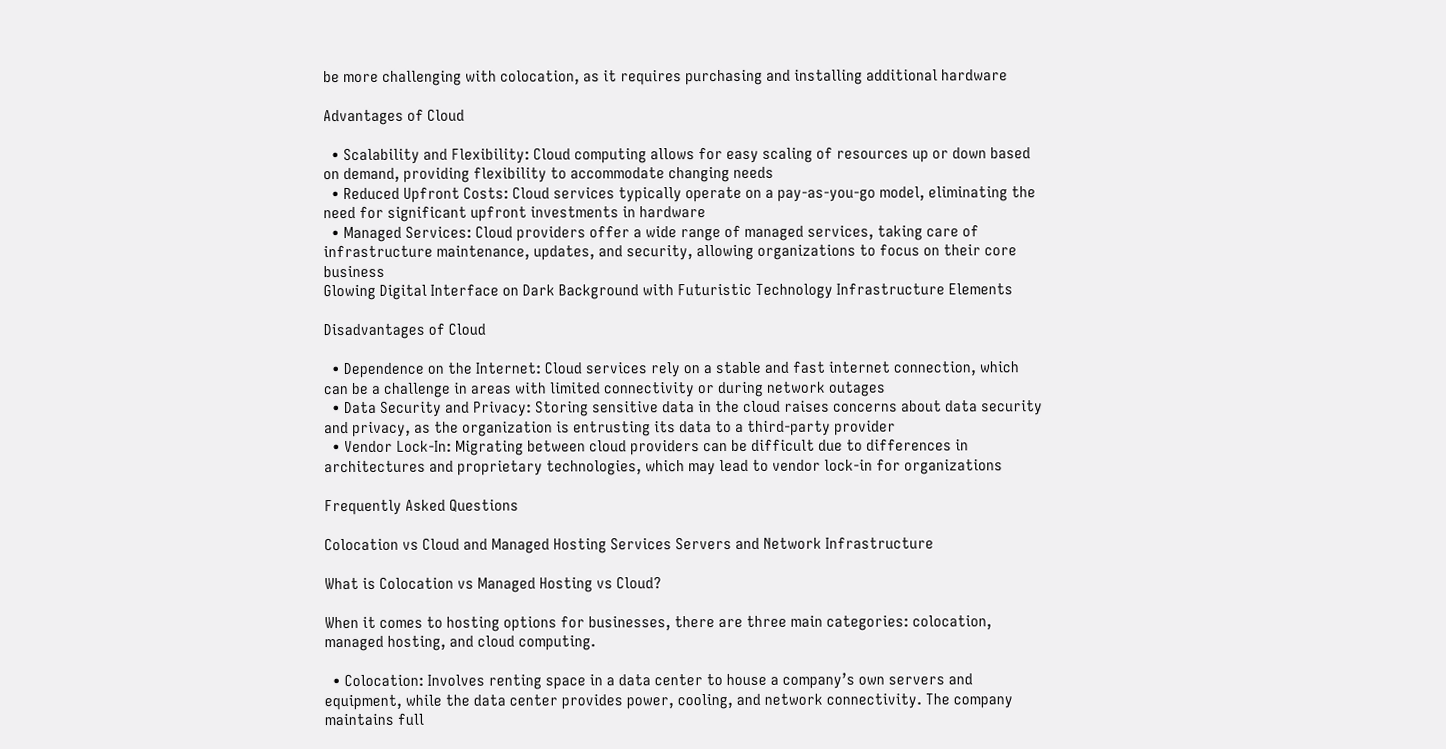be more challenging with colocation, as it requires purchasing and installing additional hardware

Advantages of Cloud

  • Scalability and Flexibility: Cloud computing allows for easy scaling of resources up or down based on demand, providing flexibility to accommodate changing needs
  • Reduced Upfront Costs: Cloud services typically operate on a pay-as-you-go model, eliminating the need for significant upfront investments in hardware
  • Managed Services: Cloud providers offer a wide range of managed services, taking care of infrastructure maintenance, updates, and security, allowing organizations to focus on their core business
Glowing Digital Interface on Dark Background with Futuristic Technology Infrastructure Elements

Disadvantages of Cloud

  • Dependence on the Internet: Cloud services rely on a stable and fast internet connection, which can be a challenge in areas with limited connectivity or during network outages
  • Data Security and Privacy: Storing sensitive data in the cloud raises concerns about data security and privacy, as the organization is entrusting its data to a third-party provider
  • Vendor Lock-In: Migrating between cloud providers can be difficult due to differences in architectures and proprietary technologies, which may lead to vendor lock-in for organizations

Frequently Asked Questions

Colocation vs Cloud and Managed Hosting Services Servers and Network Infrastructure

What is Colocation vs Managed Hosting vs Cloud?

When it comes to hosting options for businesses, there are three main categories: colocation, managed hosting, and cloud computing.

  • Colocation: Involves renting space in a data center to house a company’s own servers and equipment, while the data center provides power, cooling, and network connectivity. The company maintains full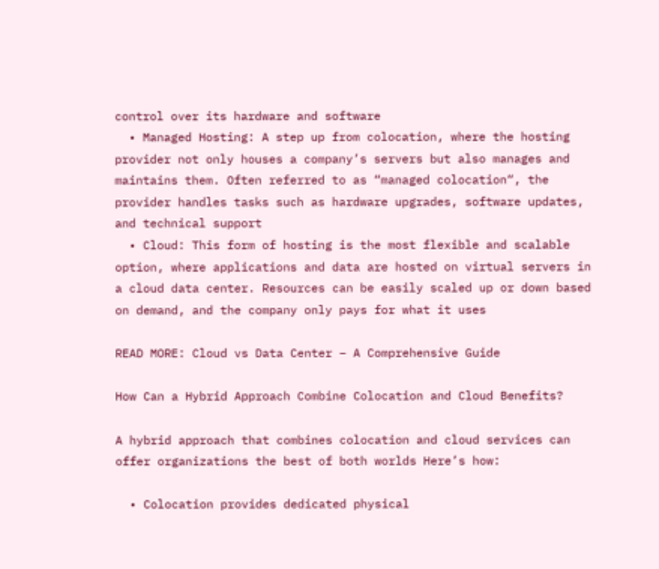control over its hardware and software
  • Managed Hosting: A step up from colocation, where the hosting provider not only houses a company’s servers but also manages and maintains them. Often referred to as “managed colocation“, the provider handles tasks such as hardware upgrades, software updates, and technical support
  • Cloud: This form of hosting is the most flexible and scalable option, where applications and data are hosted on virtual servers in a cloud data center. Resources can be easily scaled up or down based on demand, and the company only pays for what it uses

READ MORE: Cloud vs Data Center – A Comprehensive Guide

How Can a Hybrid Approach Combine Colocation and Cloud Benefits?

A hybrid approach that combines colocation and cloud services can offer organizations the best of both worlds Here’s how:

  • Colocation provides dedicated physical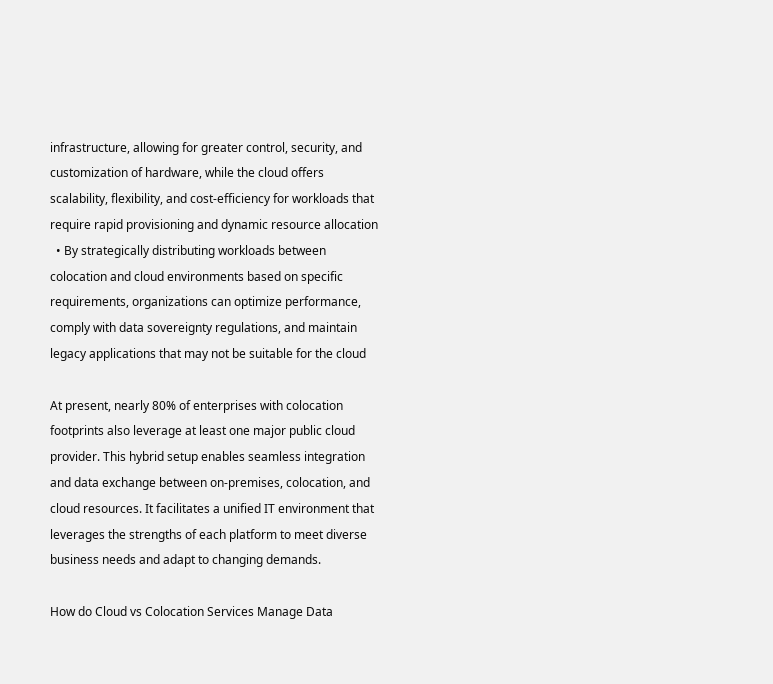infrastructure, allowing for greater control, security, and customization of hardware, while the cloud offers scalability, flexibility, and cost-efficiency for workloads that require rapid provisioning and dynamic resource allocation
  • By strategically distributing workloads between colocation and cloud environments based on specific requirements, organizations can optimize performance, comply with data sovereignty regulations, and maintain legacy applications that may not be suitable for the cloud

At present, nearly 80% of enterprises with colocation footprints also leverage at least one major public cloud provider. This hybrid setup enables seamless integration and data exchange between on-premises, colocation, and cloud resources. It facilitates a unified IT environment that leverages the strengths of each platform to meet diverse business needs and adapt to changing demands.

How do Cloud vs Colocation Services Manage Data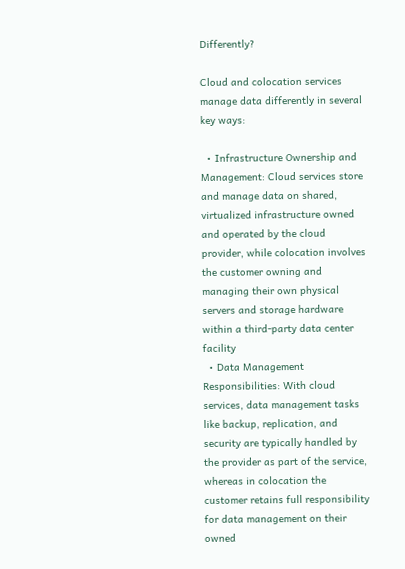Differently?

Cloud and colocation services manage data differently in several key ways:

  • Infrastructure Ownership and Management: Cloud services store and manage data on shared, virtualized infrastructure owned and operated by the cloud provider, while colocation involves the customer owning and managing their own physical servers and storage hardware within a third-party data center facility
  • Data Management Responsibilities: With cloud services, data management tasks like backup, replication, and security are typically handled by the provider as part of the service, whereas in colocation the customer retains full responsibility for data management on their owned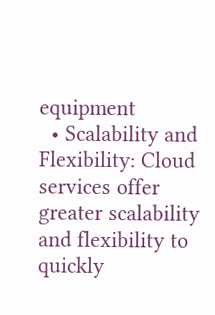equipment
  • Scalability and Flexibility: Cloud services offer greater scalability and flexibility to quickly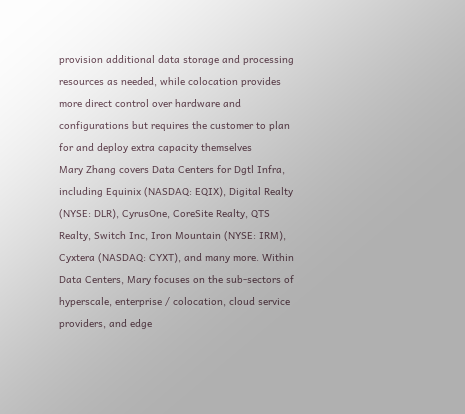provision additional data storage and processing resources as needed, while colocation provides more direct control over hardware and configurations but requires the customer to plan for and deploy extra capacity themselves
Mary Zhang covers Data Centers for Dgtl Infra, including Equinix (NASDAQ: EQIX), Digital Realty (NYSE: DLR), CyrusOne, CoreSite Realty, QTS Realty, Switch Inc, Iron Mountain (NYSE: IRM), Cyxtera (NASDAQ: CYXT), and many more. Within Data Centers, Mary focuses on the sub-sectors of hyperscale, enterprise / colocation, cloud service providers, and edge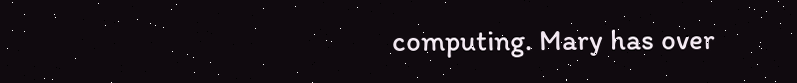computing. Mary has over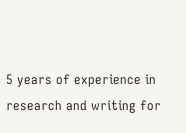5 years of experience in research and writing for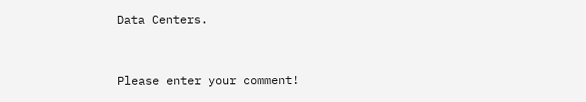Data Centers.


Please enter your comment!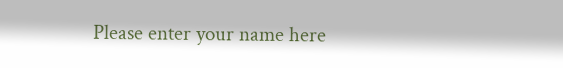Please enter your name here